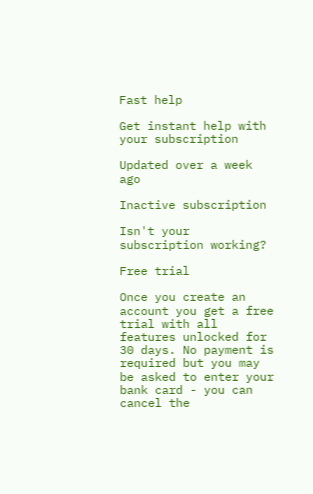Fast help

Get instant help with your subscription

Updated over a week ago

Inactive subscription

Isn't your subscription working?

Free trial

Once you create an account you get a free trial with all features unlocked for 30 days. No payment is required but you may be asked to enter your bank card - you can cancel the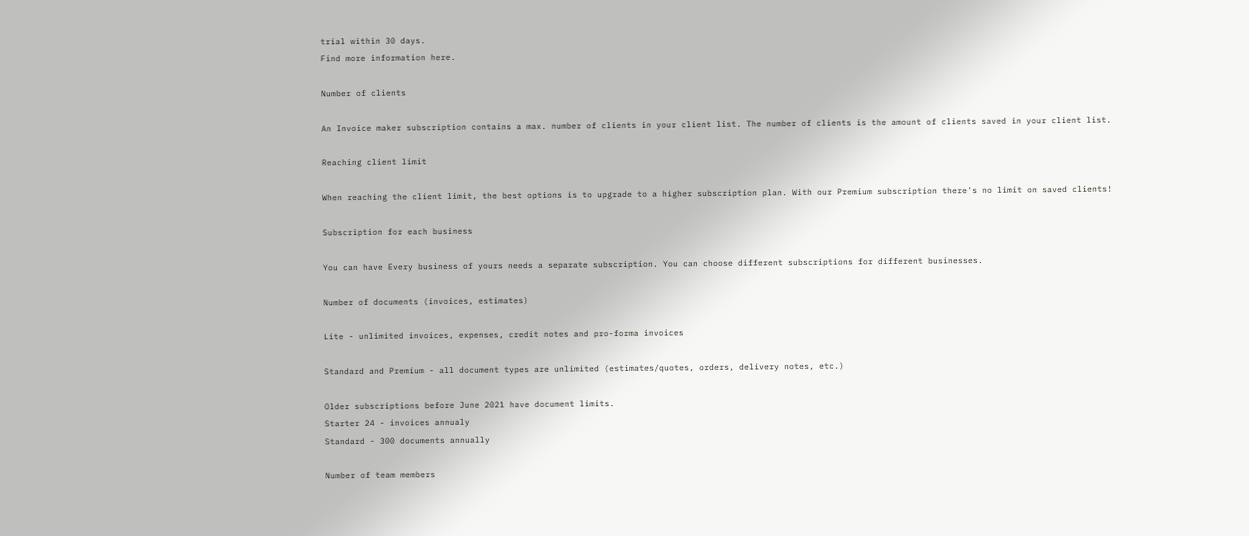trial within 30 days.
Find more information here.

Number of clients

An Invoice maker subscription contains a max. number of clients in your client list. The number of clients is the amount of clients saved in your client list.

Reaching client limit

When reaching the client limit, the best options is to upgrade to a higher subscription plan. With our Premium subscription there's no limit on saved clients!

Subscription for each business

You can have Every business of yours needs a separate subscription. You can choose different subscriptions for different businesses.

Number of documents (invoices, estimates)

Lite - unlimited invoices, expenses, credit notes and pro-forma invoices

Standard and Premium - all document types are unlimited (estimates/quotes, orders, delivery notes, etc.)

Older subscriptions before June 2021 have document limits.
Starter 24 - invoices annualy
Standard - 300 documents annually

Number of team members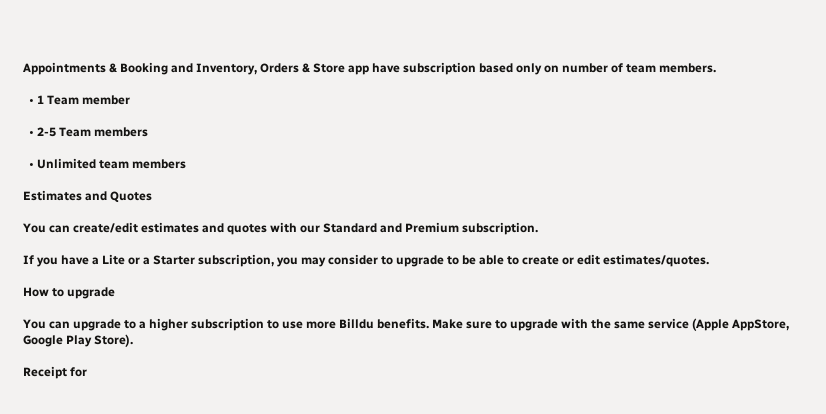Appointments & Booking and Inventory, Orders & Store app have subscription based only on number of team members.

  • 1 Team member

  • 2-5 Team members

  • Unlimited team members

Estimates and Quotes

You can create/edit estimates and quotes with our Standard and Premium subscription.

If you have a Lite or a Starter subscription, you may consider to upgrade to be able to create or edit estimates/quotes.

How to upgrade

You can upgrade to a higher subscription to use more Billdu benefits. Make sure to upgrade with the same service (Apple AppStore, Google Play Store).

Receipt for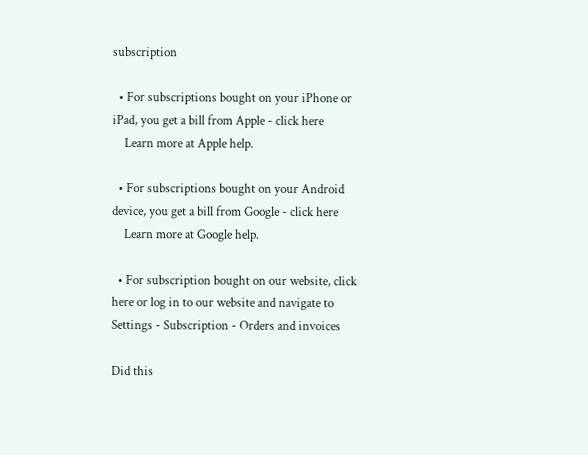subscription

  • For subscriptions bought on your iPhone or iPad, you get a bill from Apple - click here
    Learn more at Apple help.

  • For subscriptions bought on your Android device, you get a bill from Google - click here
    Learn more at Google help.

  • For subscription bought on our website, click here or log in to our website and navigate to Settings - Subscription - Orders and invoices

Did this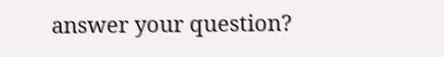answer your question?